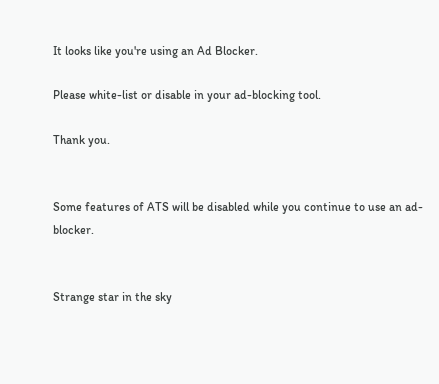It looks like you're using an Ad Blocker.

Please white-list or disable in your ad-blocking tool.

Thank you.


Some features of ATS will be disabled while you continue to use an ad-blocker.


Strange star in the sky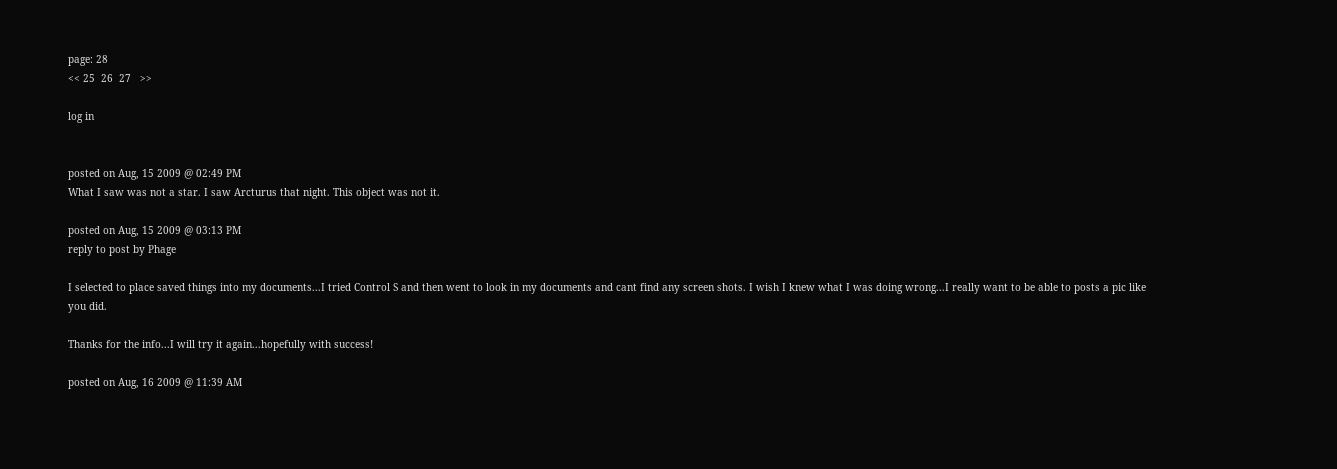page: 28
<< 25  26  27   >>

log in


posted on Aug, 15 2009 @ 02:49 PM
What I saw was not a star. I saw Arcturus that night. This object was not it.

posted on Aug, 15 2009 @ 03:13 PM
reply to post by Phage

I selected to place saved things into my documents...I tried Control S and then went to look in my documents and cant find any screen shots. I wish I knew what I was doing wrong...I really want to be able to posts a pic like you did.

Thanks for the info...I will try it again...hopefully with success!

posted on Aug, 16 2009 @ 11:39 AM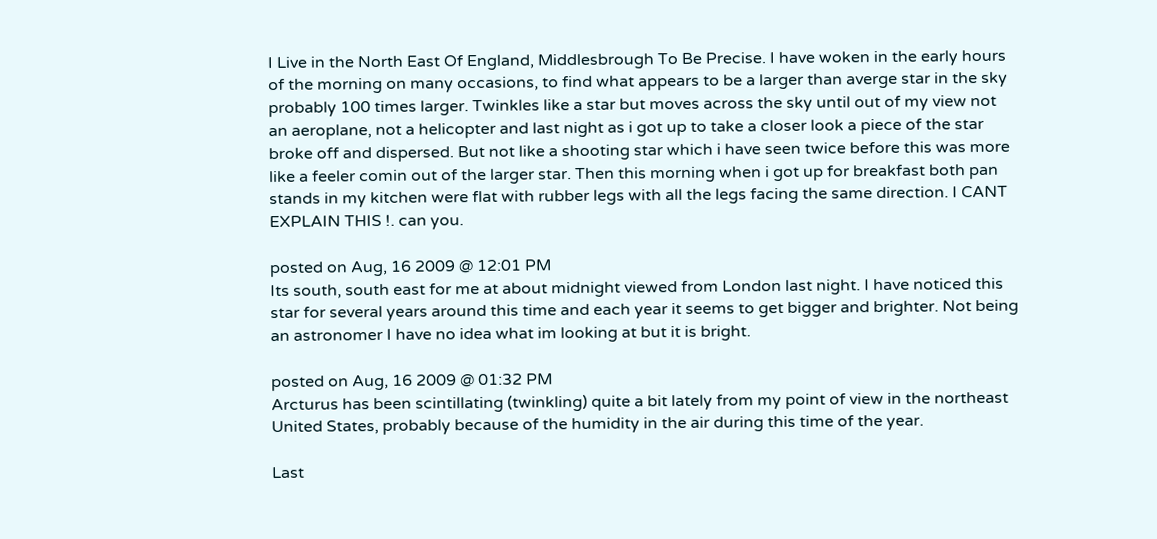I Live in the North East Of England, Middlesbrough To Be Precise. I have woken in the early hours of the morning on many occasions, to find what appears to be a larger than averge star in the sky probably 100 times larger. Twinkles like a star but moves across the sky until out of my view not an aeroplane, not a helicopter and last night as i got up to take a closer look a piece of the star broke off and dispersed. But not like a shooting star which i have seen twice before this was more like a feeler comin out of the larger star. Then this morning when i got up for breakfast both pan stands in my kitchen were flat with rubber legs with all the legs facing the same direction. I CANT EXPLAIN THIS !. can you.

posted on Aug, 16 2009 @ 12:01 PM
Its south, south east for me at about midnight viewed from London last night. I have noticed this star for several years around this time and each year it seems to get bigger and brighter. Not being an astronomer I have no idea what im looking at but it is bright.

posted on Aug, 16 2009 @ 01:32 PM
Arcturus has been scintillating (twinkling) quite a bit lately from my point of view in the northeast United States, probably because of the humidity in the air during this time of the year.

Last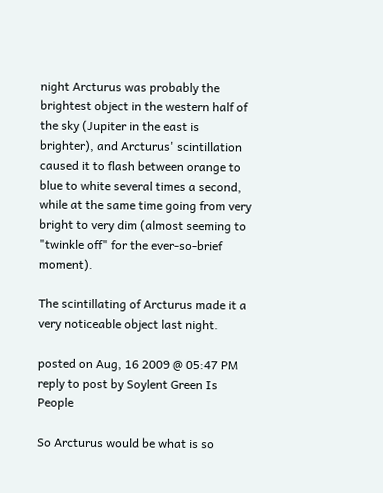night Arcturus was probably the brightest object in the western half of the sky (Jupiter in the east is brighter), and Arcturus' scintillation caused it to flash between orange to blue to white several times a second, while at the same time going from very bright to very dim (almost seeming to "twinkle off" for the ever-so-brief moment).

The scintillating of Arcturus made it a very noticeable object last night.

posted on Aug, 16 2009 @ 05:47 PM
reply to post by Soylent Green Is People

So Arcturus would be what is so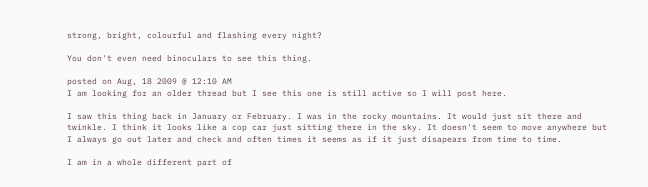strong, bright, colourful and flashing every night?

You don't even need binoculars to see this thing.

posted on Aug, 18 2009 @ 12:10 AM
I am looking for an older thread but I see this one is still active so I will post here.

I saw this thing back in January or February. I was in the rocky mountains. It would just sit there and twinkle. I think it looks like a cop car just sitting there in the sky. It doesn't seem to move anywhere but I always go out later and check and often times it seems as if it just disapears from time to time.

I am in a whole different part of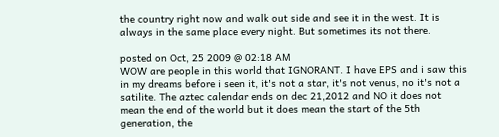the country right now and walk out side and see it in the west. It is always in the same place every night. But sometimes its not there.

posted on Oct, 25 2009 @ 02:18 AM
WOW are people in this world that IGNORANT. I have EPS and i saw this in my dreams before i seen it, it's not a star, it's not venus, no it's not a satilite. The aztec calendar ends on dec 21,2012 and NO it does not mean the end of the world but it does mean the start of the 5th generation, the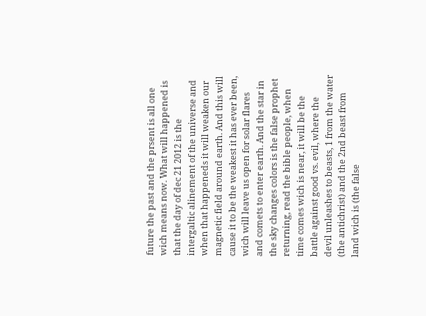future the past and the prsent is all one wich means now. What will happened is that the day of dec 21 2012 is the intergaltic alinement of the universe and when that happeneds it will weaken our magnetic field around earth. And this will cause it to be the weakest it has ever been, wich will leave us open for solar flares and comets to enter earth. And the star in the sky changes colors is the false prophet returning, read the bible people, when time comes wich is near, it will be the battle against good vs. evil, where the devil unleashes to beasts, 1 from the water (the antichrist) and the 2nd beast from land wich is (the false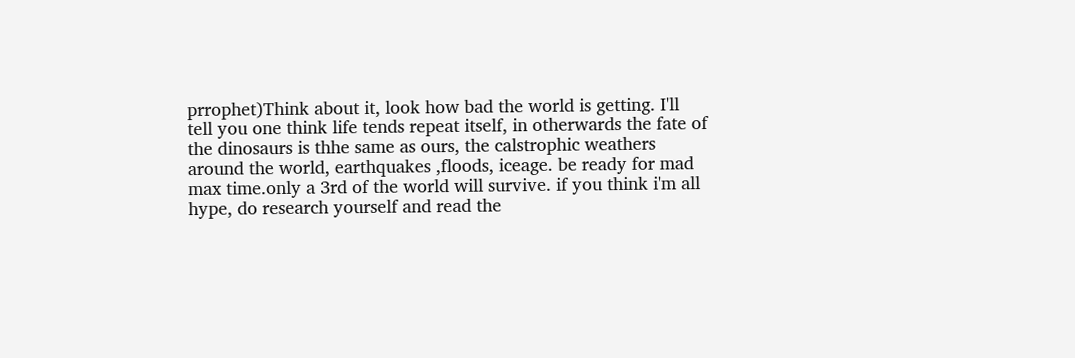prrophet)Think about it, look how bad the world is getting. I'll tell you one think life tends repeat itself, in otherwards the fate of the dinosaurs is thhe same as ours, the calstrophic weathers around the world, earthquakes ,floods, iceage. be ready for mad max time.only a 3rd of the world will survive. if you think i'm all hype, do research yourself and read the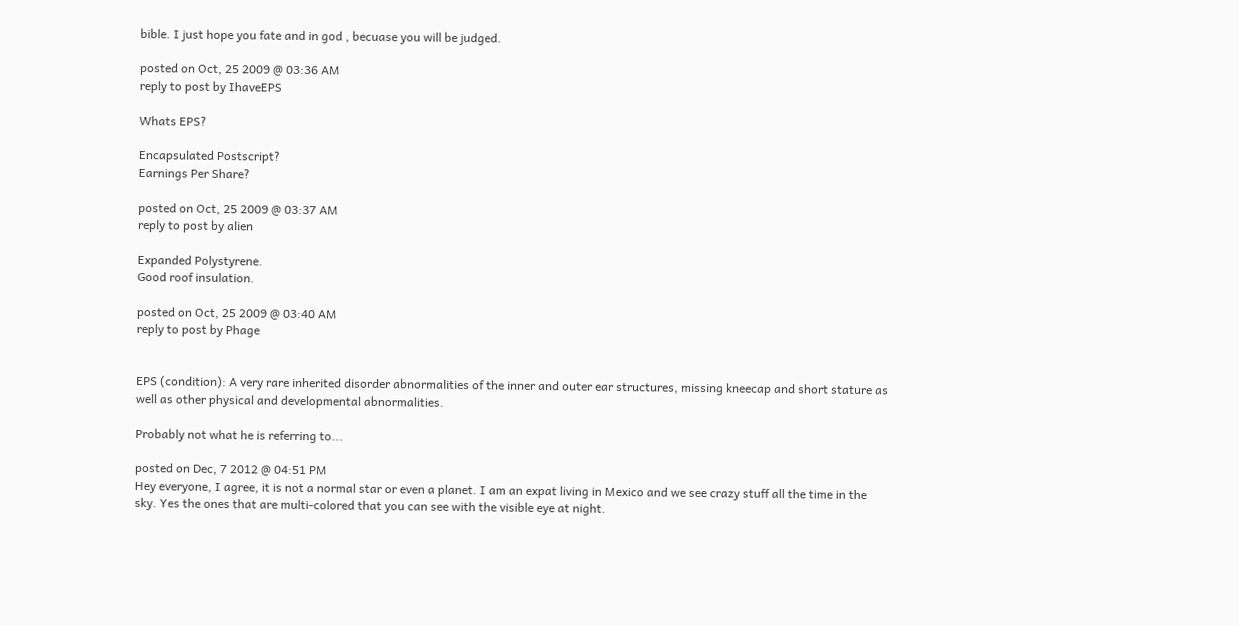bible. I just hope you fate and in god , becuase you will be judged.

posted on Oct, 25 2009 @ 03:36 AM
reply to post by IhaveEPS

Whats EPS?

Encapsulated Postscript?
Earnings Per Share?

posted on Oct, 25 2009 @ 03:37 AM
reply to post by alien

Expanded Polystyrene.
Good roof insulation.

posted on Oct, 25 2009 @ 03:40 AM
reply to post by Phage


EPS (condition): A very rare inherited disorder abnormalities of the inner and outer ear structures, missing kneecap and short stature as well as other physical and developmental abnormalities.

Probably not what he is referring to...

posted on Dec, 7 2012 @ 04:51 PM
Hey everyone, I agree, it is not a normal star or even a planet. I am an expat living in Mexico and we see crazy stuff all the time in the sky. Yes the ones that are multi-colored that you can see with the visible eye at night.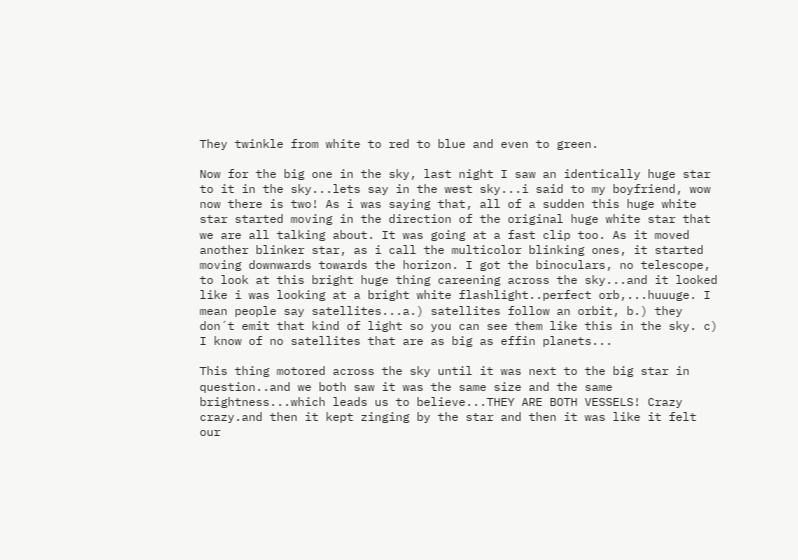They twinkle from white to red to blue and even to green.

Now for the big one in the sky, last night I saw an identically huge star to it in the sky...lets say in the west sky...i said to my boyfriend, wow now there is two! As i was saying that, all of a sudden this huge white star started moving in the direction of the original huge white star that we are all talking about. It was going at a fast clip too. As it moved another blinker star, as i call the multicolor blinking ones, it started moving downwards towards the horizon. I got the binoculars, no telescope, to look at this bright huge thing careening across the sky...and it looked like i was looking at a bright white flashlight..perfect orb,...huuuge. I mean people say satellites...a.) satellites follow an orbit, b.) they don´t emit that kind of light so you can see them like this in the sky. c) I know of no satellites that are as big as effin planets...

This thing motored across the sky until it was next to the big star in question..and we both saw it was the same size and the same brightness...which leads us to believe...THEY ARE BOTH VESSELS! Crazy crazy.and then it kept zinging by the star and then it was like it felt our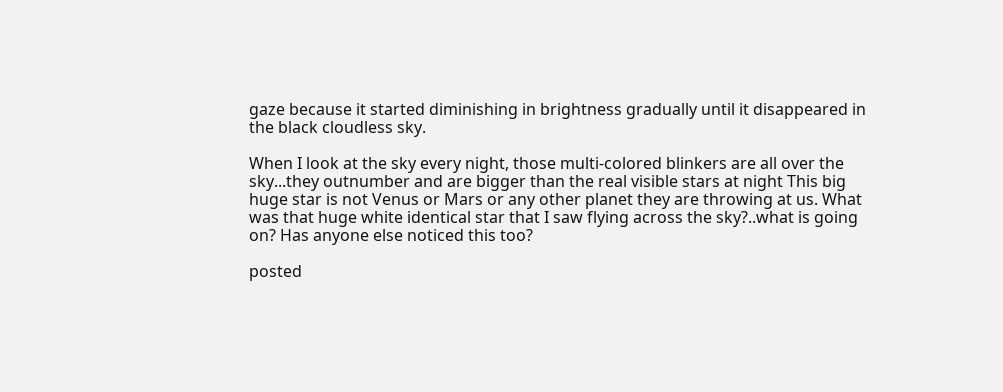gaze because it started diminishing in brightness gradually until it disappeared in the black cloudless sky.

When I look at the sky every night, those multi-colored blinkers are all over the sky...they outnumber and are bigger than the real visible stars at night This big huge star is not Venus or Mars or any other planet they are throwing at us. What was that huge white identical star that I saw flying across the sky?..what is going on? Has anyone else noticed this too?

posted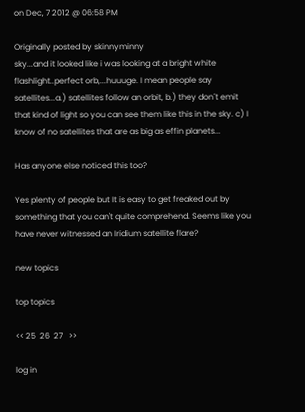on Dec, 7 2012 @ 06:58 PM

Originally posted by skinnyminny
sky...and it looked like i was looking at a bright white flashlight..perfect orb,...huuuge. I mean people say satellites...a.) satellites follow an orbit, b.) they don´t emit that kind of light so you can see them like this in the sky. c) I know of no satellites that are as big as effin planets...

Has anyone else noticed this too?

Yes plenty of people but It is easy to get freaked out by something that you can't quite comprehend. Seems like you have never witnessed an Iridium satellite flare?

new topics

top topics

<< 25  26  27   >>

log in